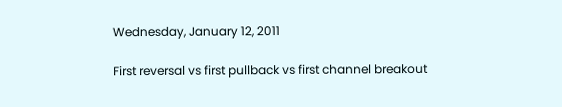Wednesday, January 12, 2011

First reversal vs first pullback vs first channel breakout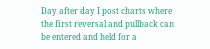Day after day I post charts where the first reversal and pullback can be entered and held for a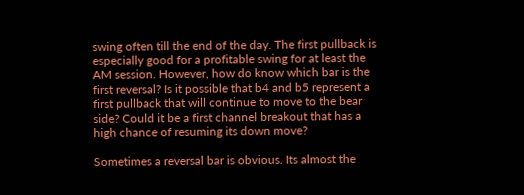swing often till the end of the day. The first pullback is especially good for a profitable swing for at least the AM session. However, how do know which bar is the first reversal? Is it possible that b4 and b5 represent a first pullback that will continue to move to the bear side? Could it be a first channel breakout that has a high chance of resuming its down move?

Sometimes a reversal bar is obvious. Its almost the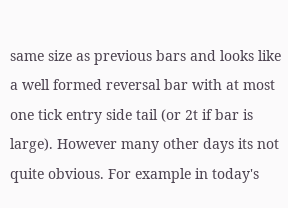same size as previous bars and looks like a well formed reversal bar with at most one tick entry side tail (or 2t if bar is large). However many other days its not quite obvious. For example in today's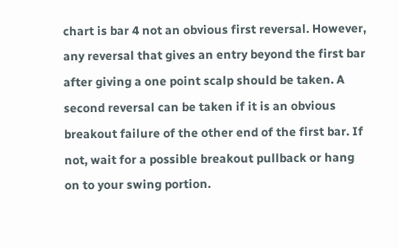chart is bar 4 not an obvious first reversal. However, any reversal that gives an entry beyond the first bar after giving a one point scalp should be taken. A second reversal can be taken if it is an obvious breakout failure of the other end of the first bar. If not, wait for a possible breakout pullback or hang on to your swing portion.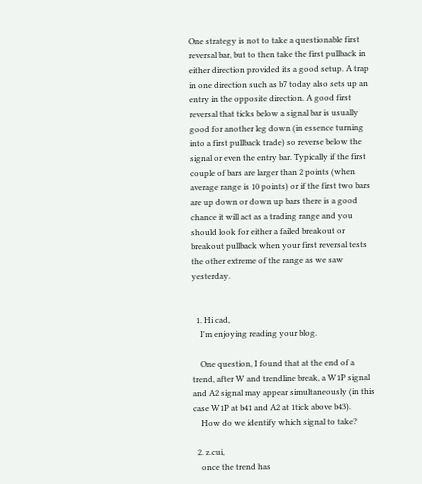One strategy is not to take a questionable first reversal bar, but to then take the first pullback in either direction provided its a good setup. A trap in one direction such as b7 today also sets up an entry in the opposite direction. A good first reversal that ticks below a signal bar is usually good for another leg down (in essence turning into a first pullback trade) so reverse below the signal or even the entry bar. Typically if the first couple of bars are larger than 2 points (when average range is 10 points) or if the first two bars are up down or down up bars there is a good chance it will act as a trading range and you should look for either a failed breakout or breakout pullback when your first reversal tests the other extreme of the range as we saw yesterday.


  1. Hi cad,
    I'm enjoying reading your blog.

    One question, I found that at the end of a trend, after W and trendline break, a W1P signal and A2 signal may appear simultaneously (in this case W1P at b41 and A2 at 1tick above b43).
    How do we identify which signal to take?

  2. z.cui,
    once the trend has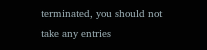terminated, you should not take any entries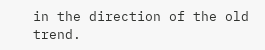in the direction of the old trend.